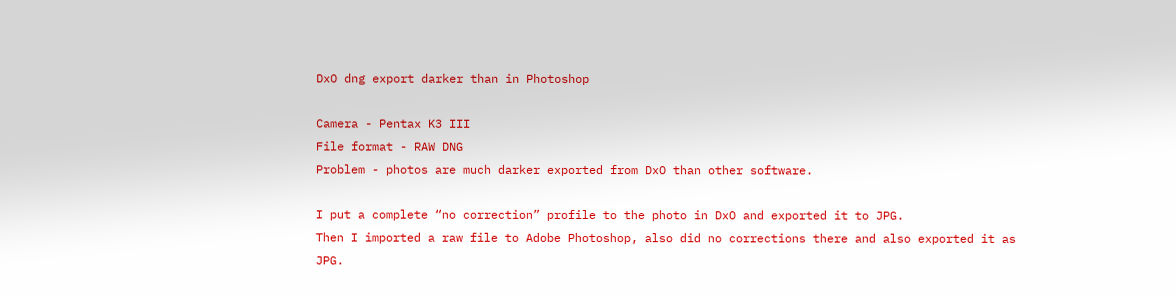DxO dng export darker than in Photoshop

Camera - Pentax K3 III
File format - RAW DNG
Problem - photos are much darker exported from DxO than other software.

I put a complete “no correction” profile to the photo in DxO and exported it to JPG.
Then I imported a raw file to Adobe Photoshop, also did no corrections there and also exported it as JPG.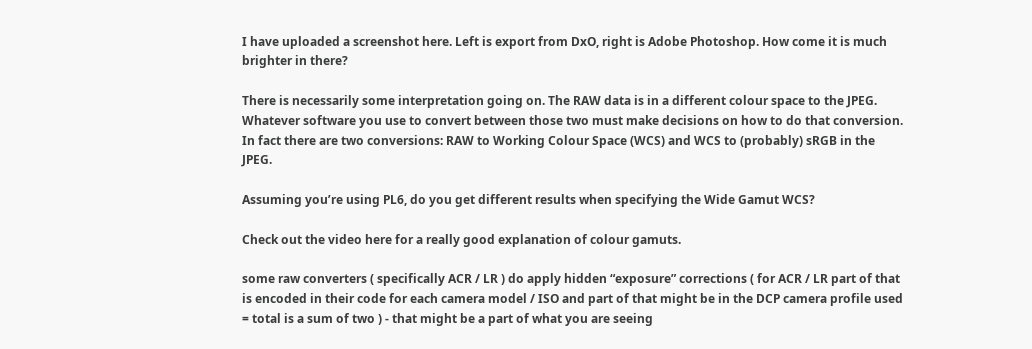I have uploaded a screenshot here. Left is export from DxO, right is Adobe Photoshop. How come it is much brighter in there?

There is necessarily some interpretation going on. The RAW data is in a different colour space to the JPEG. Whatever software you use to convert between those two must make decisions on how to do that conversion. In fact there are two conversions: RAW to Working Colour Space (WCS) and WCS to (probably) sRGB in the JPEG.

Assuming you’re using PL6, do you get different results when specifying the Wide Gamut WCS?

Check out the video here for a really good explanation of colour gamuts.

some raw converters ( specifically ACR / LR ) do apply hidden “exposure” corrections ( for ACR / LR part of that is encoded in their code for each camera model / ISO and part of that might be in the DCP camera profile used = total is a sum of two ) - that might be a part of what you are seeing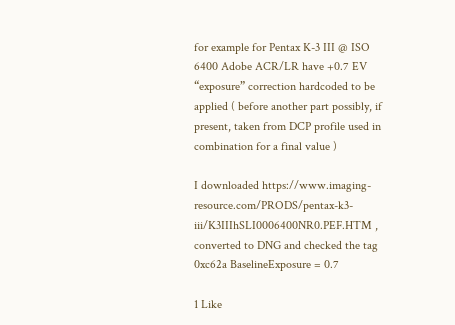for example for Pentax K-3 III @ ISO 6400 Adobe ACR/LR have +0.7 EV “exposure” correction hardcoded to be applied ( before another part possibly, if present, taken from DCP profile used in combination for a final value )

I downloaded https://www.imaging-resource.com/PRODS/pentax-k3-iii/K3IIIhSLI0006400NR0.PEF.HTM , converted to DNG and checked the tag 0xc62a BaselineExposure = 0.7

1 Like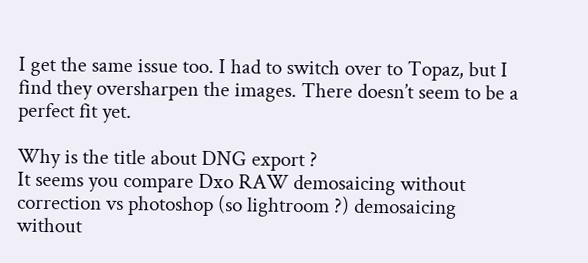I get the same issue too. I had to switch over to Topaz, but I find they oversharpen the images. There doesn’t seem to be a perfect fit yet.

Why is the title about DNG export ?
It seems you compare Dxo RAW demosaicing without correction vs photoshop (so lightroom ?) demosaicing without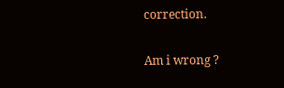correction.

Am i wrong ?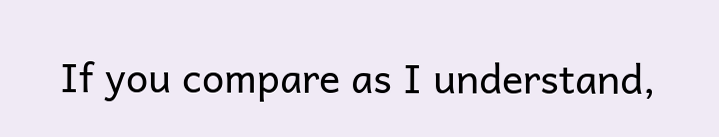If you compare as I understand,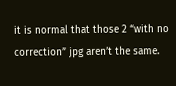it is normal that those 2 “with no correction” jpg aren’t the same.